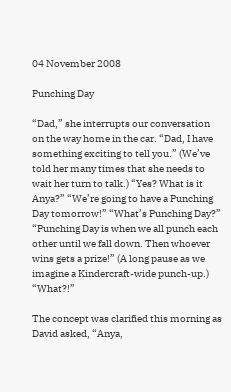04 November 2008

Punching Day

“Dad,” she interrupts our conversation on the way home in the car. “Dad, I have something exciting to tell you.” (We’ve told her many times that she needs to wait her turn to talk.) “Yes? What is it Anya?” “We’re going to have a Punching Day tomorrow!” “What’s Punching Day?” “Punching Day is when we all punch each other until we fall down. Then whoever wins gets a prize!” (A long pause as we imagine a Kindercraft-wide punch-up.) “What?!”

The concept was clarified this morning as David asked, “Anya,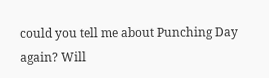could you tell me about Punching Day again? Will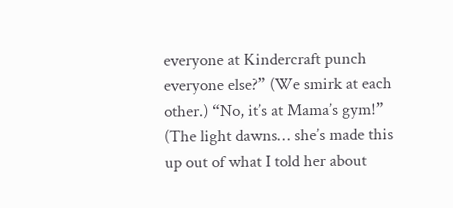everyone at Kindercraft punch everyone else?” (We smirk at each other.) “No, it’s at Mama’s gym!” (The light dawns… she’s made this up out of what I told her about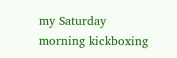my Saturday morning kickboxing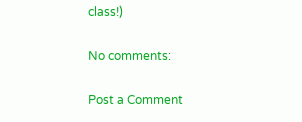class!)

No comments:

Post a Comment